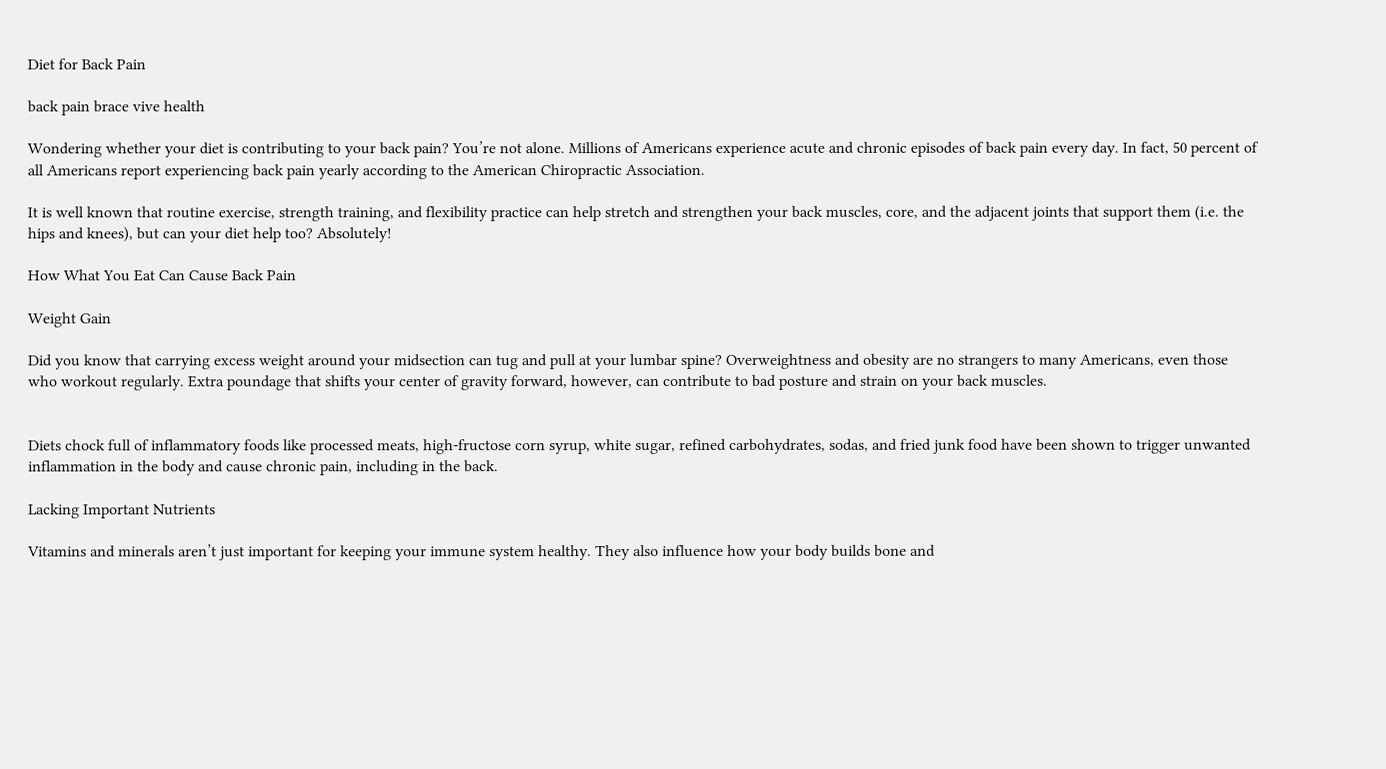Diet for Back Pain

back pain brace vive health

Wondering whether your diet is contributing to your back pain? You’re not alone. Millions of Americans experience acute and chronic episodes of back pain every day. In fact, 50 percent of all Americans report experiencing back pain yearly according to the American Chiropractic Association.

It is well known that routine exercise, strength training, and flexibility practice can help stretch and strengthen your back muscles, core, and the adjacent joints that support them (i.e. the hips and knees), but can your diet help too? Absolutely!

How What You Eat Can Cause Back Pain

Weight Gain

Did you know that carrying excess weight around your midsection can tug and pull at your lumbar spine? Overweightness and obesity are no strangers to many Americans, even those who workout regularly. Extra poundage that shifts your center of gravity forward, however, can contribute to bad posture and strain on your back muscles.


Diets chock full of inflammatory foods like processed meats, high-fructose corn syrup, white sugar, refined carbohydrates, sodas, and fried junk food have been shown to trigger unwanted inflammation in the body and cause chronic pain, including in the back.

Lacking Important Nutrients

Vitamins and minerals aren’t just important for keeping your immune system healthy. They also influence how your body builds bone and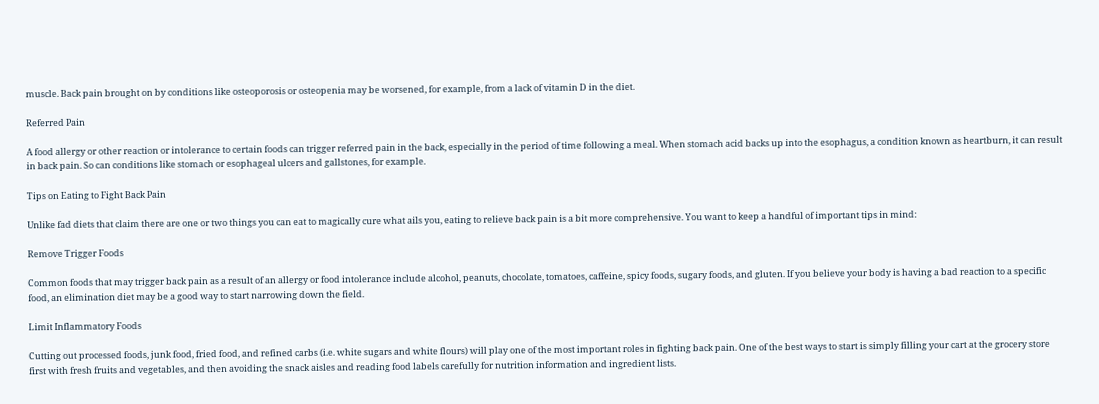muscle. Back pain brought on by conditions like osteoporosis or osteopenia may be worsened, for example, from a lack of vitamin D in the diet.

Referred Pain

A food allergy or other reaction or intolerance to certain foods can trigger referred pain in the back, especially in the period of time following a meal. When stomach acid backs up into the esophagus, a condition known as heartburn, it can result in back pain. So can conditions like stomach or esophageal ulcers and gallstones, for example.

Tips on Eating to Fight Back Pain

Unlike fad diets that claim there are one or two things you can eat to magically cure what ails you, eating to relieve back pain is a bit more comprehensive. You want to keep a handful of important tips in mind:

Remove Trigger Foods

Common foods that may trigger back pain as a result of an allergy or food intolerance include alcohol, peanuts, chocolate, tomatoes, caffeine, spicy foods, sugary foods, and gluten. If you believe your body is having a bad reaction to a specific food, an elimination diet may be a good way to start narrowing down the field.

Limit Inflammatory Foods

Cutting out processed foods, junk food, fried food, and refined carbs (i.e. white sugars and white flours) will play one of the most important roles in fighting back pain. One of the best ways to start is simply filling your cart at the grocery store first with fresh fruits and vegetables, and then avoiding the snack aisles and reading food labels carefully for nutrition information and ingredient lists.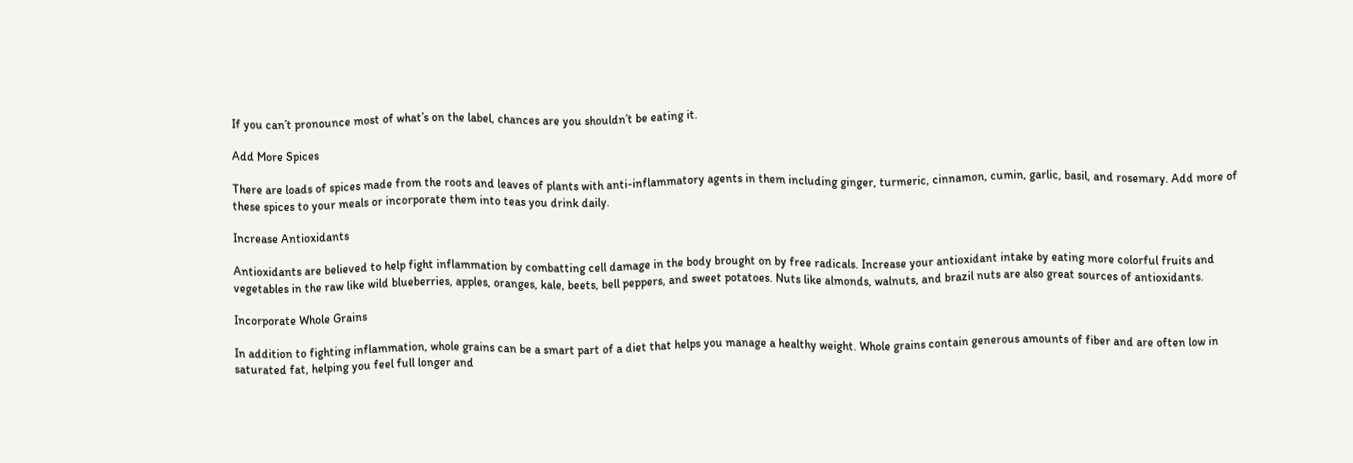If you can’t pronounce most of what’s on the label, chances are you shouldn’t be eating it.

Add More Spices

There are loads of spices made from the roots and leaves of plants with anti-inflammatory agents in them including ginger, turmeric, cinnamon, cumin, garlic, basil, and rosemary. Add more of these spices to your meals or incorporate them into teas you drink daily.

Increase Antioxidants

Antioxidants are believed to help fight inflammation by combatting cell damage in the body brought on by free radicals. Increase your antioxidant intake by eating more colorful fruits and vegetables in the raw like wild blueberries, apples, oranges, kale, beets, bell peppers, and sweet potatoes. Nuts like almonds, walnuts, and brazil nuts are also great sources of antioxidants.

Incorporate Whole Grains

In addition to fighting inflammation, whole grains can be a smart part of a diet that helps you manage a healthy weight. Whole grains contain generous amounts of fiber and are often low in saturated fat, helping you feel full longer and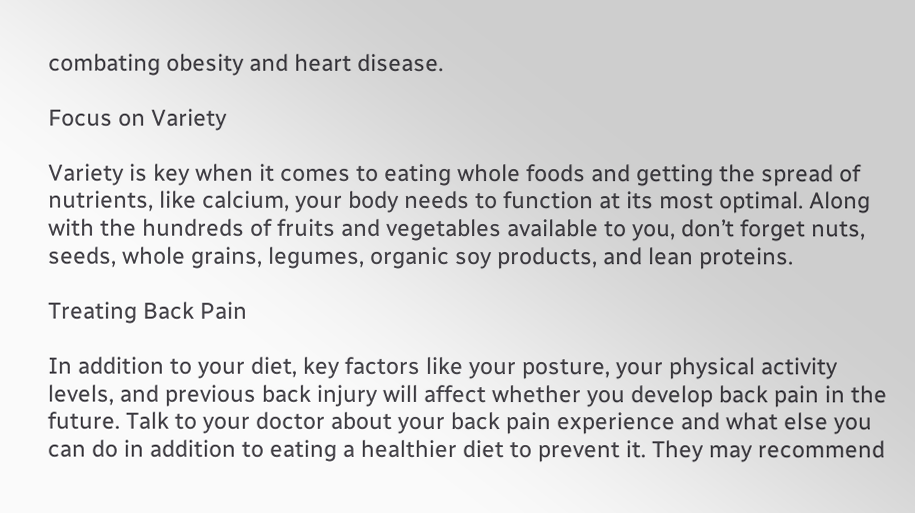combating obesity and heart disease.

Focus on Variety

Variety is key when it comes to eating whole foods and getting the spread of nutrients, like calcium, your body needs to function at its most optimal. Along with the hundreds of fruits and vegetables available to you, don’t forget nuts, seeds, whole grains, legumes, organic soy products, and lean proteins.

Treating Back Pain

In addition to your diet, key factors like your posture, your physical activity levels, and previous back injury will affect whether you develop back pain in the future. Talk to your doctor about your back pain experience and what else you can do in addition to eating a healthier diet to prevent it. They may recommend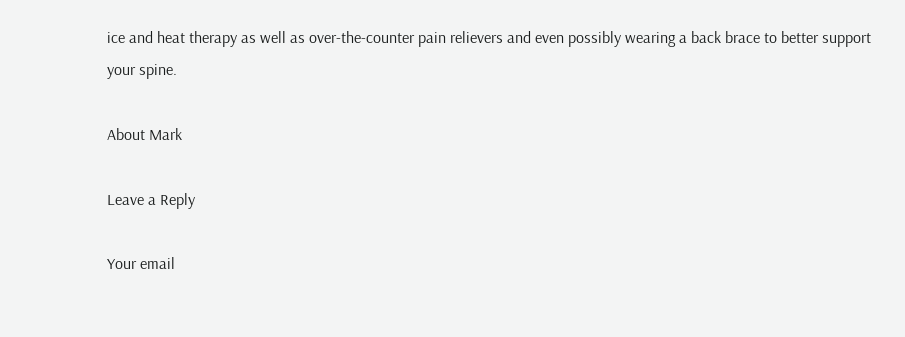ice and heat therapy as well as over-the-counter pain relievers and even possibly wearing a back brace to better support your spine.

About Mark

Leave a Reply

Your email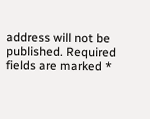address will not be published. Required fields are marked *